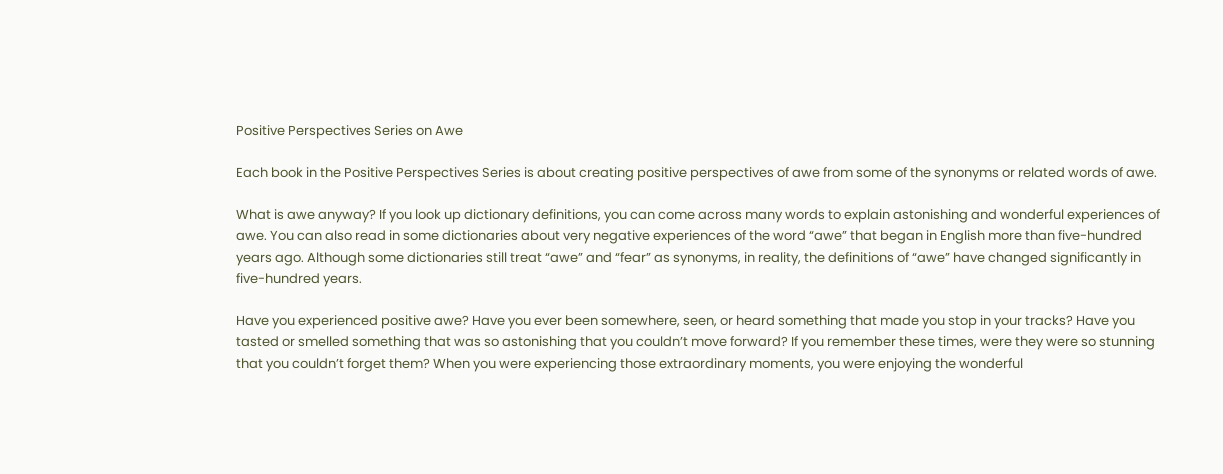Positive Perspectives Series on Awe

Each book in the Positive Perspectives Series is about creating positive perspectives of awe from some of the synonyms or related words of awe.

What is awe anyway? If you look up dictionary definitions, you can come across many words to explain astonishing and wonderful experiences of awe. You can also read in some dictionaries about very negative experiences of the word “awe” that began in English more than five-hundred years ago. Although some dictionaries still treat “awe” and “fear” as synonyms, in reality, the definitions of “awe” have changed significantly in five-hundred years.

Have you experienced positive awe? Have you ever been somewhere, seen, or heard something that made you stop in your tracks? Have you tasted or smelled something that was so astonishing that you couldn’t move forward? If you remember these times, were they were so stunning that you couldn’t forget them? When you were experiencing those extraordinary moments, you were enjoying the wonderful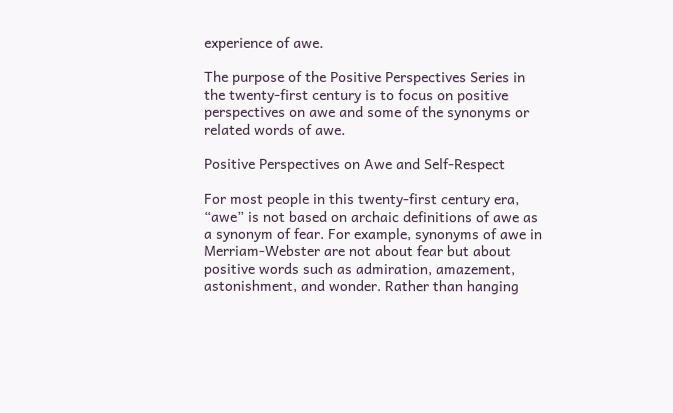experience of awe.

The purpose of the Positive Perspectives Series in the twenty-first century is to focus on positive perspectives on awe and some of the synonyms or related words of awe.

Positive Perspectives on Awe and Self-Respect

For most people in this twenty-first century era, “awe” is not based on archaic definitions of awe as a synonym of fear. For example, synonyms of awe in Merriam-Webster are not about fear but about positive words such as admiration, amazement, astonishment, and wonder. Rather than hanging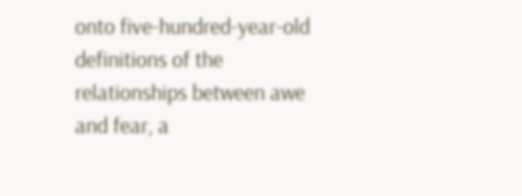onto five-hundred-year-old definitions of the relationships between awe and fear, a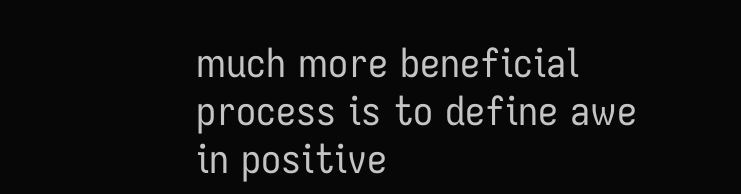much more beneficial process is to define awe in positive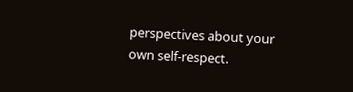perspectives about your own self-respect.